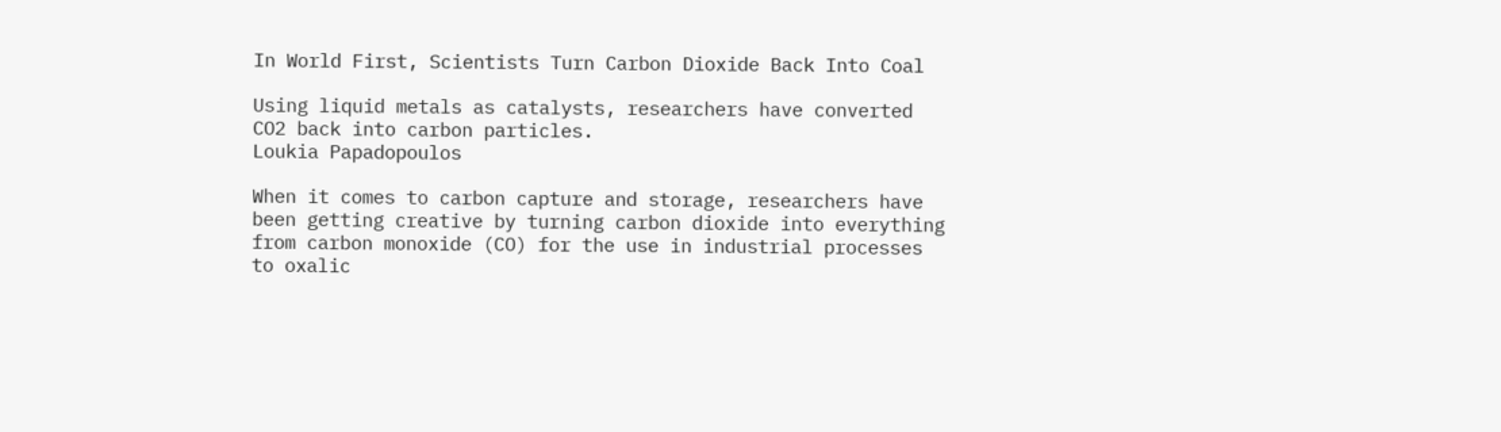In World First, Scientists Turn Carbon Dioxide Back Into Coal

Using liquid metals as catalysts, researchers have converted CO2 back into carbon particles.
Loukia Papadopoulos

When it comes to carbon capture and storage, researchers have been getting creative by turning carbon dioxide into everything from carbon monoxide (CO) for the use in industrial processes to oxalic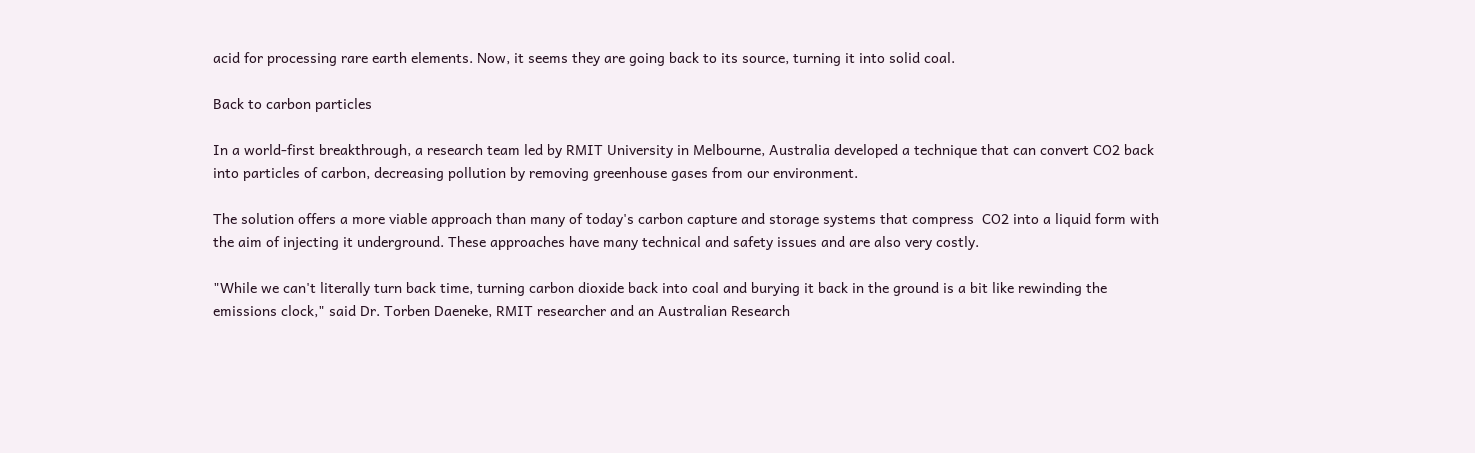acid for processing rare earth elements. Now, it seems they are going back to its source, turning it into solid coal.

Back to carbon particles

In a world-first breakthrough, a research team led by RMIT University in Melbourne, Australia developed a technique that can convert CO2 back into particles of carbon, decreasing pollution by removing greenhouse gases from our environment.

The solution offers a more viable approach than many of today's carbon capture and storage systems that compress  CO2 into a liquid form with the aim of injecting it underground. These approaches have many technical and safety issues and are also very costly.

"While we can't literally turn back time, turning carbon dioxide back into coal and burying it back in the ground is a bit like rewinding the emissions clock," said Dr. Torben Daeneke, RMIT researcher and an Australian Research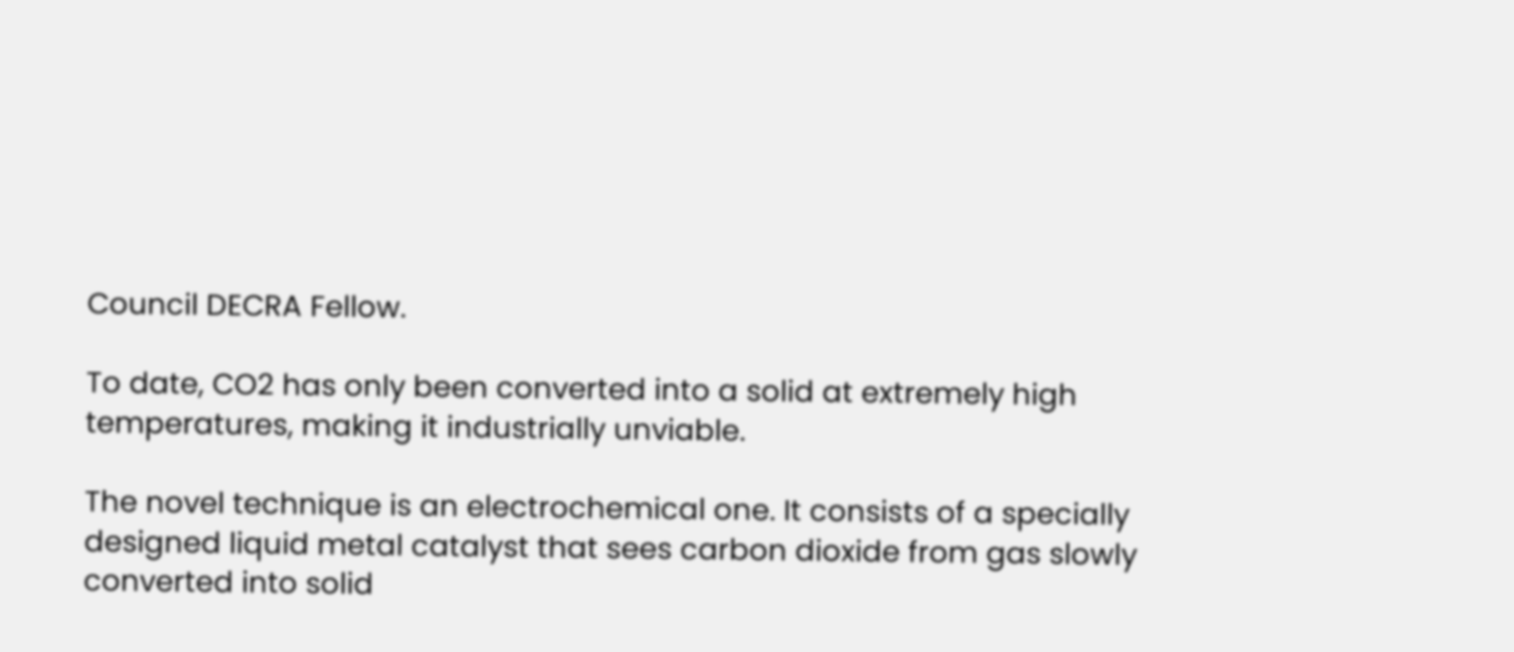Council DECRA Fellow.

To date, CO2 has only been converted into a solid at extremely high temperatures, making it industrially unviable.

The novel technique is an electrochemical one. It consists of a specially designed liquid metal catalyst that sees carbon dioxide from gas slowly converted into solid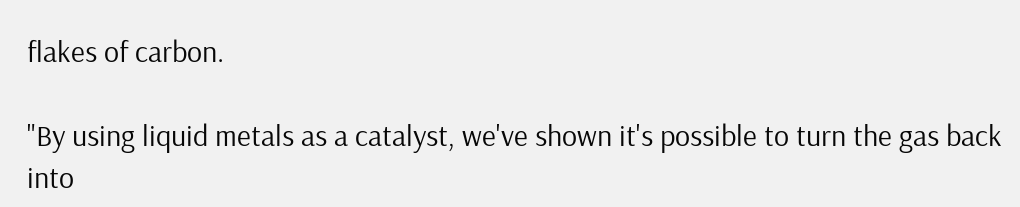flakes of carbon.

"By using liquid metals as a catalyst, we've shown it's possible to turn the gas back into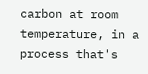carbon at room temperature, in a process that's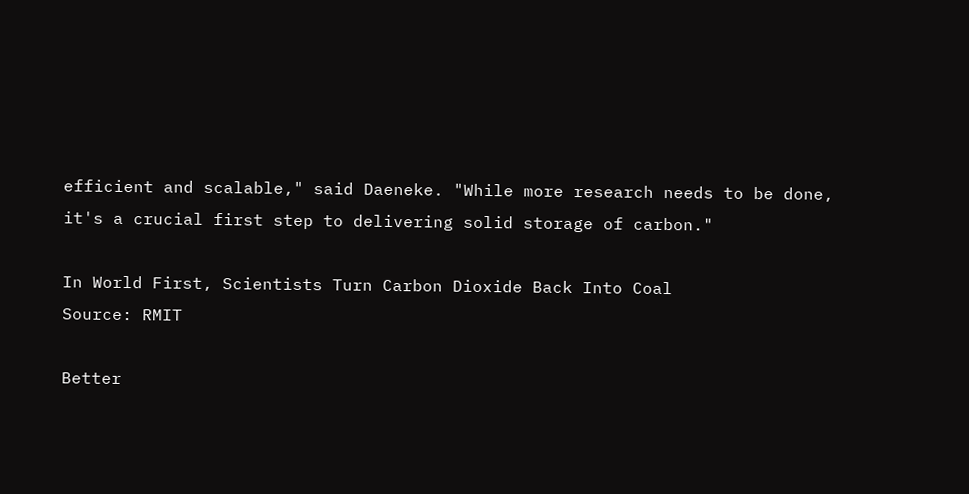efficient and scalable," said Daeneke. "While more research needs to be done, it's a crucial first step to delivering solid storage of carbon."

In World First, Scientists Turn Carbon Dioxide Back Into Coal
Source: RMIT

Better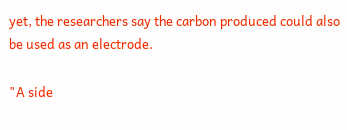yet, the researchers say the carbon produced could also be used as an electrode.

"A side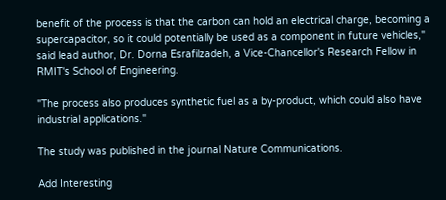benefit of the process is that the carbon can hold an electrical charge, becoming a supercapacitor, so it could potentially be used as a component in future vehicles," said lead author, Dr. Dorna Esrafilzadeh, a Vice-Chancellor's Research Fellow in RMIT's School of Engineering.

"The process also produces synthetic fuel as a by-product, which could also have industrial applications."

The study was published in the journal Nature Communications.

Add Interesting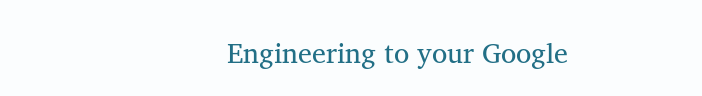Engineering to your Google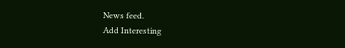News feed.
Add Interesting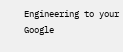Engineering to your Google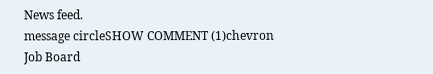News feed.
message circleSHOW COMMENT (1)chevron
Job Board